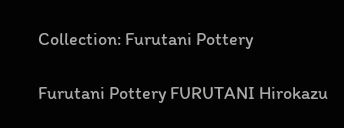Collection: Furutani Pottery

Furutani Pottery FURUTANI Hirokazu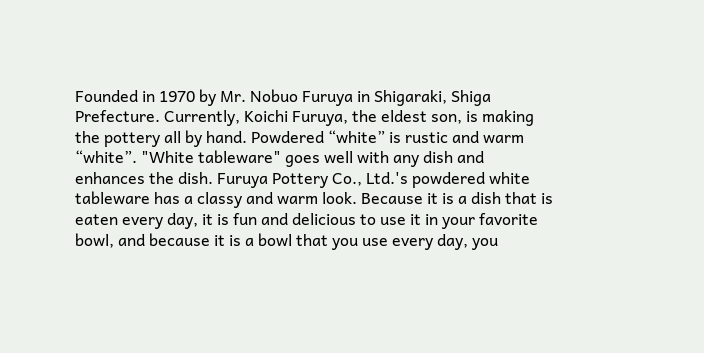Founded in 1970 by Mr. Nobuo Furuya in Shigaraki, Shiga Prefecture. Currently, Koichi Furuya, the eldest son, is making the pottery all by hand. Powdered “white” is rustic and warm “white”. "White tableware" goes well with any dish and enhances the dish. Furuya Pottery Co., Ltd.'s powdered white tableware has a classy and warm look. Because it is a dish that is eaten every day, it is fun and delicious to use it in your favorite bowl, and because it is a bowl that you use every day, you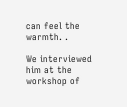can feel the warmth. .

We interviewed him at the workshop of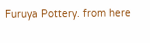Furuya Pottery. from here